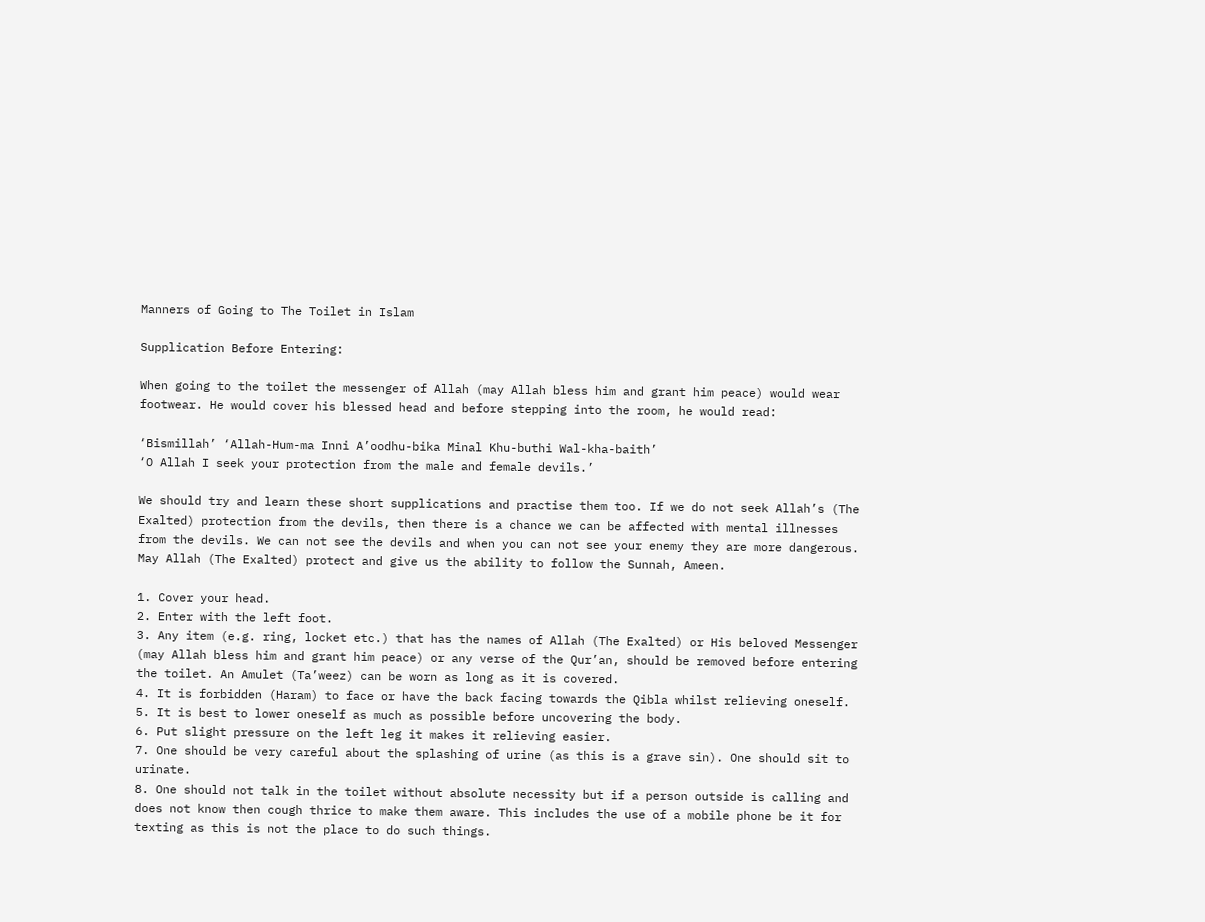Manners of Going to The Toilet in Islam

Supplication Before Entering:

When going to the toilet the messenger of Allah (may Allah bless him and grant him peace) would wear footwear. He would cover his blessed head and before stepping into the room, he would read:

‘Bismillah’ ‘Allah-Hum-ma Inni A’oodhu-bika Minal Khu-buthi Wal-kha-baith’
‘O Allah I seek your protection from the male and female devils.’

We should try and learn these short supplications and practise them too. If we do not seek Allah’s (The Exalted) protection from the devils, then there is a chance we can be affected with mental illnesses from the devils. We can not see the devils and when you can not see your enemy they are more dangerous. May Allah (The Exalted) protect and give us the ability to follow the Sunnah, Ameen.

1. Cover your head.
2. Enter with the left foot.
3. Any item (e.g. ring, locket etc.) that has the names of Allah (The Exalted) or His beloved Messenger (may Allah bless him and grant him peace) or any verse of the Qur’an, should be removed before entering the toilet. An Amulet (Ta’weez) can be worn as long as it is covered.
4. It is forbidden (Haram) to face or have the back facing towards the Qibla whilst relieving oneself.
5. It is best to lower oneself as much as possible before uncovering the body.
6. Put slight pressure on the left leg it makes it relieving easier.
7. One should be very careful about the splashing of urine (as this is a grave sin). One should sit to urinate.
8. One should not talk in the toilet without absolute necessity but if a person outside is calling and does not know then cough thrice to make them aware. This includes the use of a mobile phone be it for texting as this is not the place to do such things.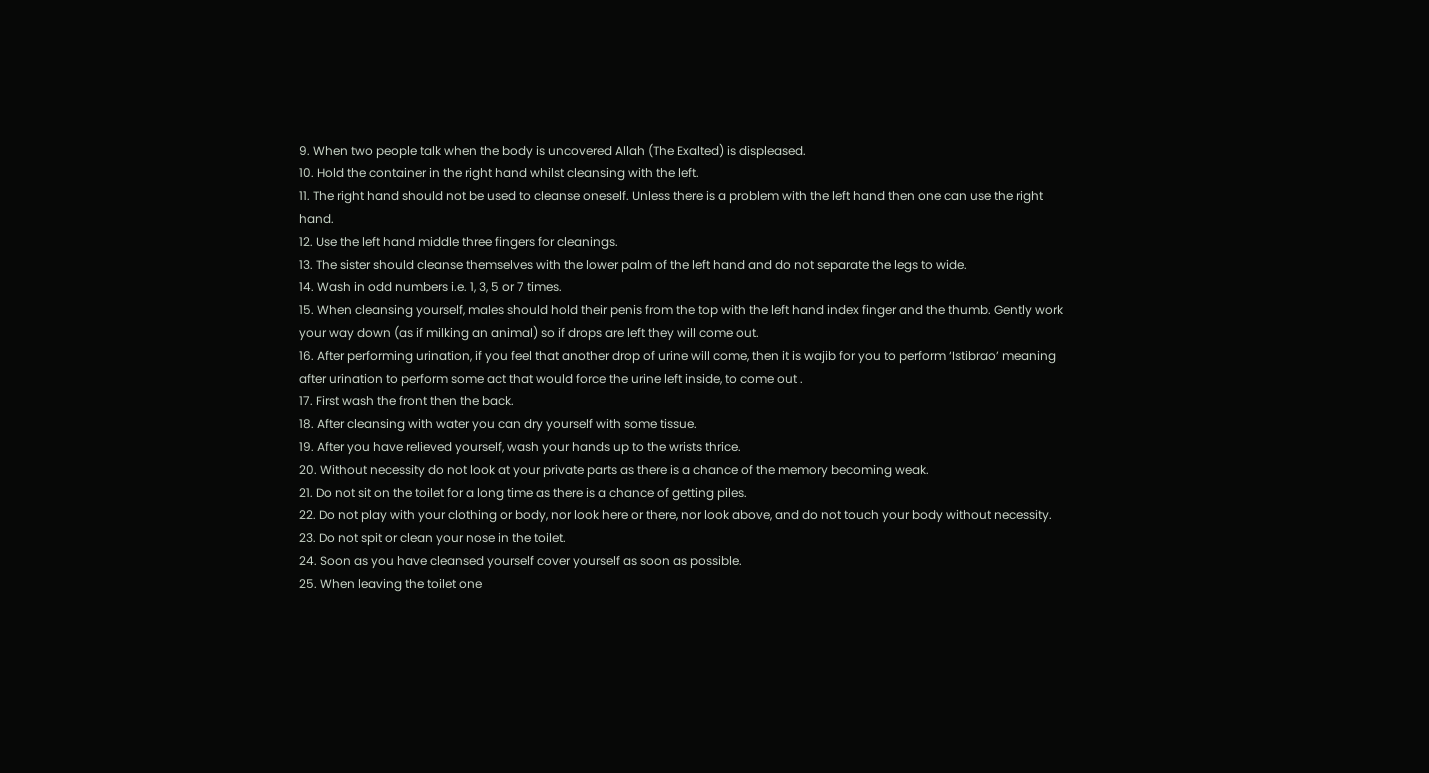9. When two people talk when the body is uncovered Allah (The Exalted) is displeased.
10. Hold the container in the right hand whilst cleansing with the left.
11. The right hand should not be used to cleanse oneself. Unless there is a problem with the left hand then one can use the right hand.
12. Use the left hand middle three fingers for cleanings.
13. The sister should cleanse themselves with the lower palm of the left hand and do not separate the legs to wide.
14. Wash in odd numbers i.e. 1, 3, 5 or 7 times.
15. When cleansing yourself, males should hold their penis from the top with the left hand index finger and the thumb. Gently work your way down (as if milking an animal) so if drops are left they will come out.
16. After performing urination, if you feel that another drop of urine will come, then it is wajib for you to perform ‘Istibrao’ meaning after urination to perform some act that would force the urine left inside, to come out .
17. First wash the front then the back.
18. After cleansing with water you can dry yourself with some tissue.
19. After you have relieved yourself, wash your hands up to the wrists thrice.
20. Without necessity do not look at your private parts as there is a chance of the memory becoming weak.
21. Do not sit on the toilet for a long time as there is a chance of getting piles.
22. Do not play with your clothing or body, nor look here or there, nor look above, and do not touch your body without necessity.
23. Do not spit or clean your nose in the toilet.
24. Soon as you have cleansed yourself cover yourself as soon as possible.
25. When leaving the toilet one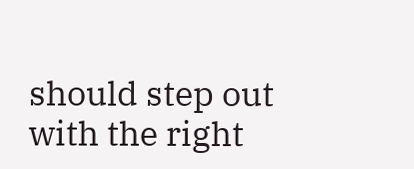should step out with the right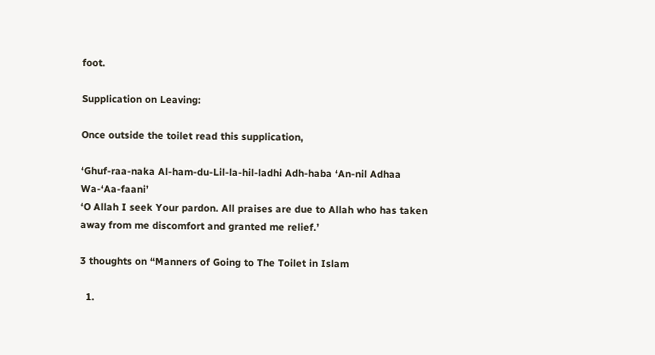foot.

Supplication on Leaving:

Once outside the toilet read this supplication,

‘Ghuf-raa-naka Al-ham-du-Lil-la-hil-ladhi Adh-haba ‘An-nil Adhaa Wa-‘Aa-faani’
‘O Allah I seek Your pardon. All praises are due to Allah who has taken away from me discomfort and granted me relief.’

3 thoughts on “Manners of Going to The Toilet in Islam

  1.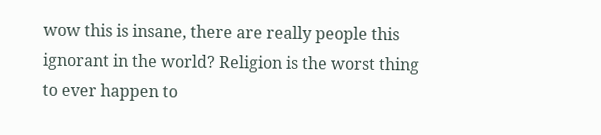wow this is insane, there are really people this ignorant in the world? Religion is the worst thing to ever happen to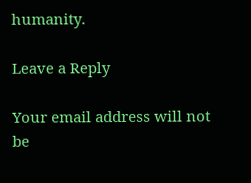humanity.

Leave a Reply

Your email address will not be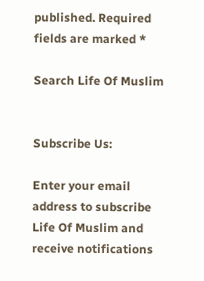published. Required fields are marked *

Search Life Of Muslim


Subscribe Us:

Enter your email address to subscribe Life Of Muslim and receive notifications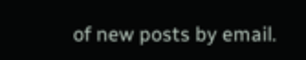of new posts by email.